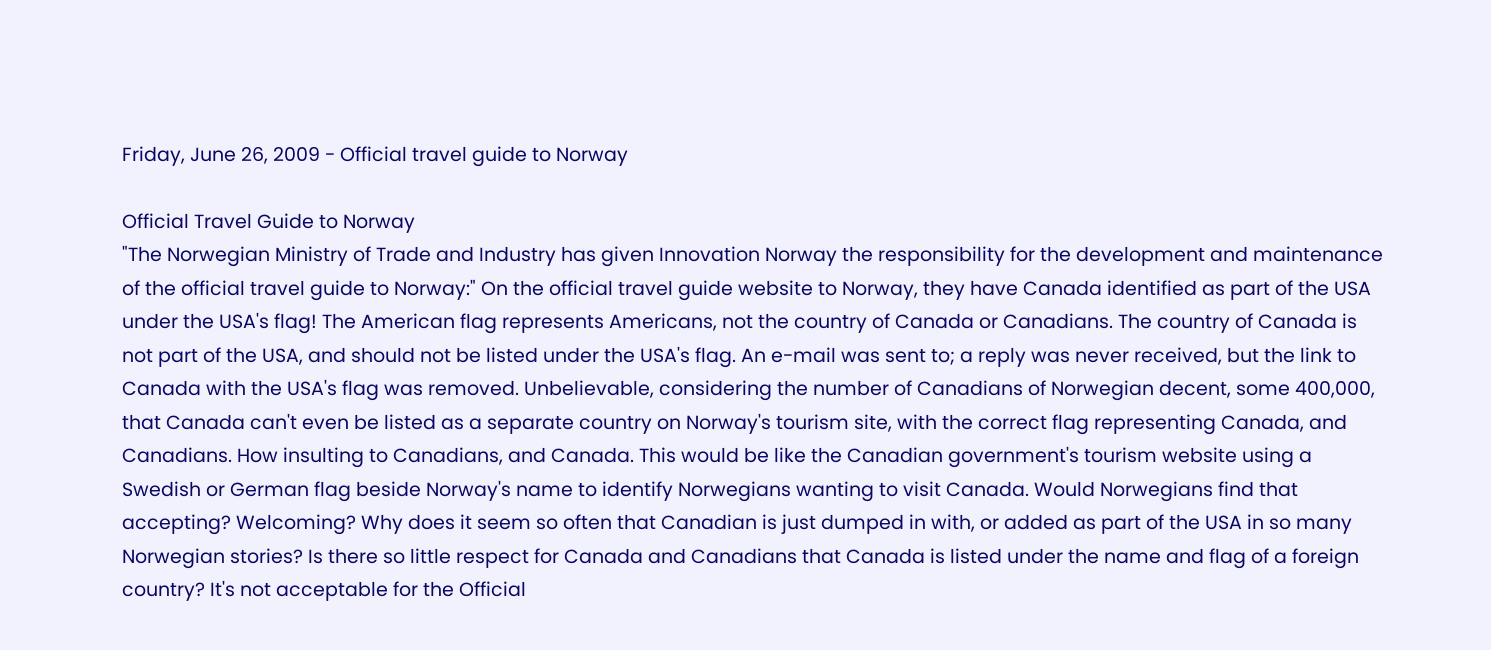Friday, June 26, 2009 - Official travel guide to Norway

Official Travel Guide to Norway
"The Norwegian Ministry of Trade and Industry has given Innovation Norway the responsibility for the development and maintenance of the official travel guide to Norway:" On the official travel guide website to Norway, they have Canada identified as part of the USA under the USA's flag! The American flag represents Americans, not the country of Canada or Canadians. The country of Canada is not part of the USA, and should not be listed under the USA's flag. An e-mail was sent to; a reply was never received, but the link to Canada with the USA's flag was removed. Unbelievable, considering the number of Canadians of Norwegian decent, some 400,000, that Canada can't even be listed as a separate country on Norway's tourism site, with the correct flag representing Canada, and Canadians. How insulting to Canadians, and Canada. This would be like the Canadian government's tourism website using a Swedish or German flag beside Norway's name to identify Norwegians wanting to visit Canada. Would Norwegians find that accepting? Welcoming? Why does it seem so often that Canadian is just dumped in with, or added as part of the USA in so many Norwegian stories? Is there so little respect for Canada and Canadians that Canada is listed under the name and flag of a foreign country? It's not acceptable for the Official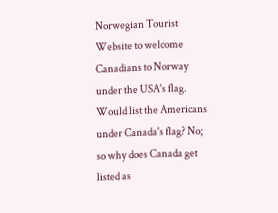Norwegian Tourist Website to welcome Canadians to Norway under the USA's flag. Would list the Americans under Canada's flag? No; so why does Canada get listed as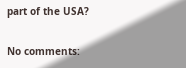part of the USA?

No comments: